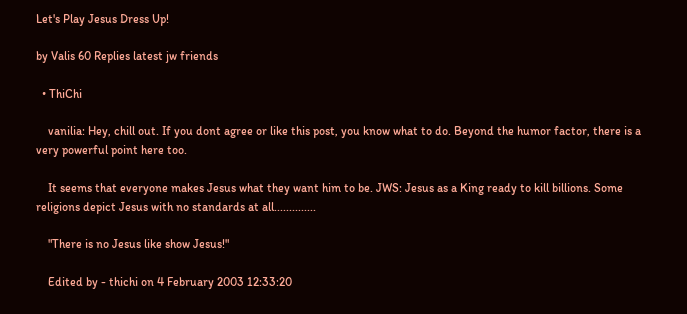Let's Play Jesus Dress Up!

by Valis 60 Replies latest jw friends

  • ThiChi

    vanilia: Hey, chill out. If you dont agree or like this post, you know what to do. Beyond the humor factor, there is a very powerful point here too.

    It seems that everyone makes Jesus what they want him to be. JWS: Jesus as a King ready to kill billions. Some religions depict Jesus with no standards at all..............

    "There is no Jesus like show Jesus!"

    Edited by - thichi on 4 February 2003 12:33:20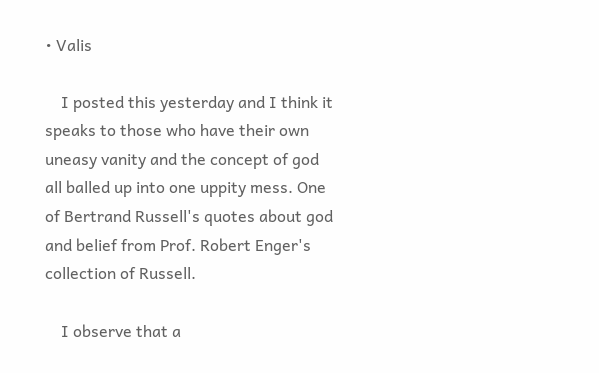• Valis

    I posted this yesterday and I think it speaks to those who have their own uneasy vanity and the concept of god all balled up into one uppity mess. One of Bertrand Russell's quotes about god and belief from Prof. Robert Enger's collection of Russell.

    I observe that a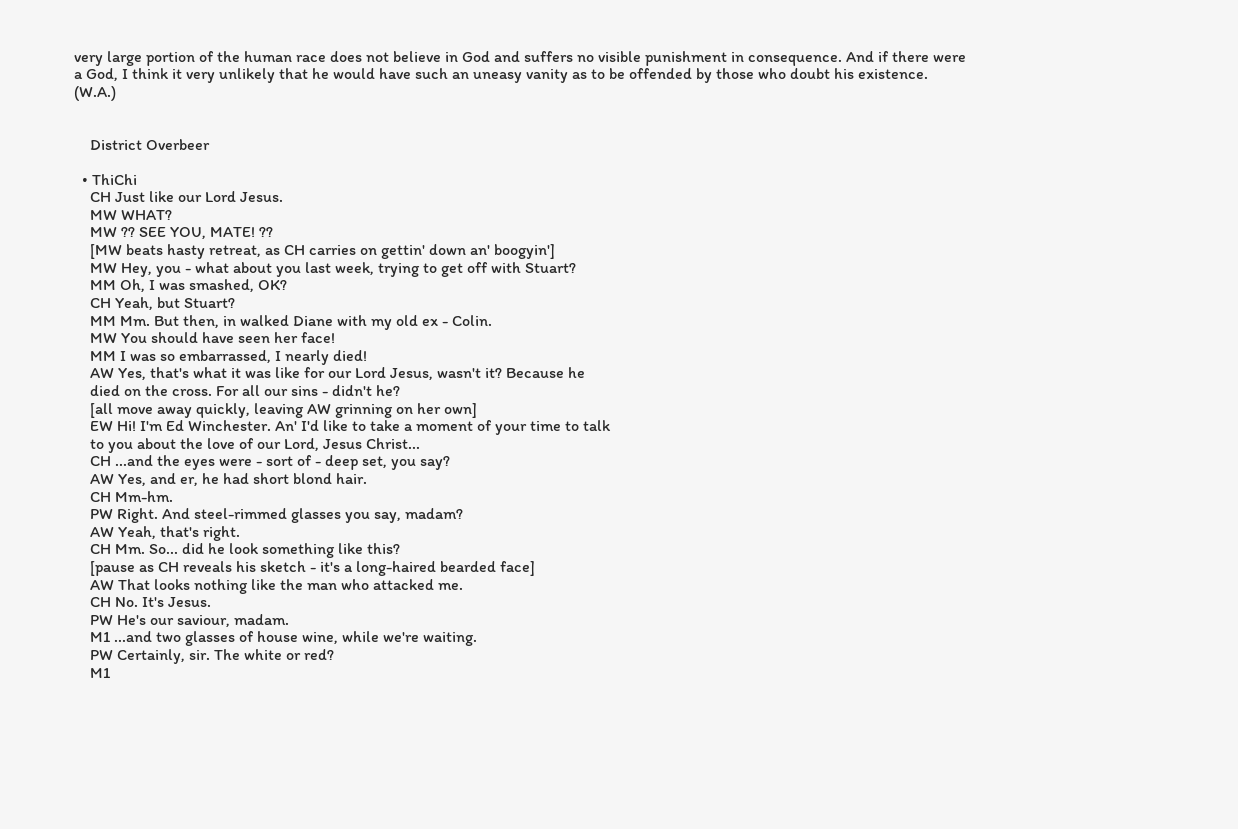very large portion of the human race does not believe in God and suffers no visible punishment in consequence. And if there were a God, I think it very unlikely that he would have such an uneasy vanity as to be offended by those who doubt his existence. (W.A.)


    District Overbeer

  • ThiChi
    CH Just like our Lord Jesus.
    MW WHAT?
    MW ?? SEE YOU, MATE! ??
    [MW beats hasty retreat, as CH carries on gettin' down an' boogyin']
    MW Hey, you - what about you last week, trying to get off with Stuart?
    MM Oh, I was smashed, OK?
    CH Yeah, but Stuart?
    MM Mm. But then, in walked Diane with my old ex - Colin.
    MW You should have seen her face!
    MM I was so embarrassed, I nearly died!
    AW Yes, that's what it was like for our Lord Jesus, wasn't it? Because he
    died on the cross. For all our sins - didn't he?
    [all move away quickly, leaving AW grinning on her own]
    EW Hi! I'm Ed Winchester. An' I'd like to take a moment of your time to talk
    to you about the love of our Lord, Jesus Christ...
    CH ...and the eyes were - sort of - deep set, you say?
    AW Yes, and er, he had short blond hair.
    CH Mm-hm.
    PW Right. And steel-rimmed glasses you say, madam?
    AW Yeah, that's right.
    CH Mm. So... did he look something like this?
    [pause as CH reveals his sketch - it's a long-haired bearded face]
    AW That looks nothing like the man who attacked me.
    CH No. It's Jesus.
    PW He's our saviour, madam.
    M1 ...and two glasses of house wine, while we're waiting.
    PW Certainly, sir. The white or red?
    M1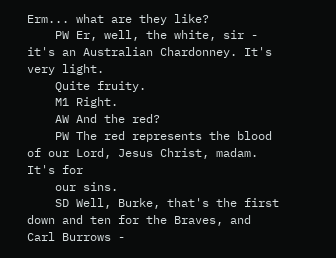Erm... what are they like?
    PW Er, well, the white, sir - it's an Australian Chardonney. It's very light.
    Quite fruity.
    M1 Right.
    AW And the red?
    PW The red represents the blood of our Lord, Jesus Christ, madam. It's for
    our sins.
    SD Well, Burke, that's the first down and ten for the Braves, and Carl Burrows -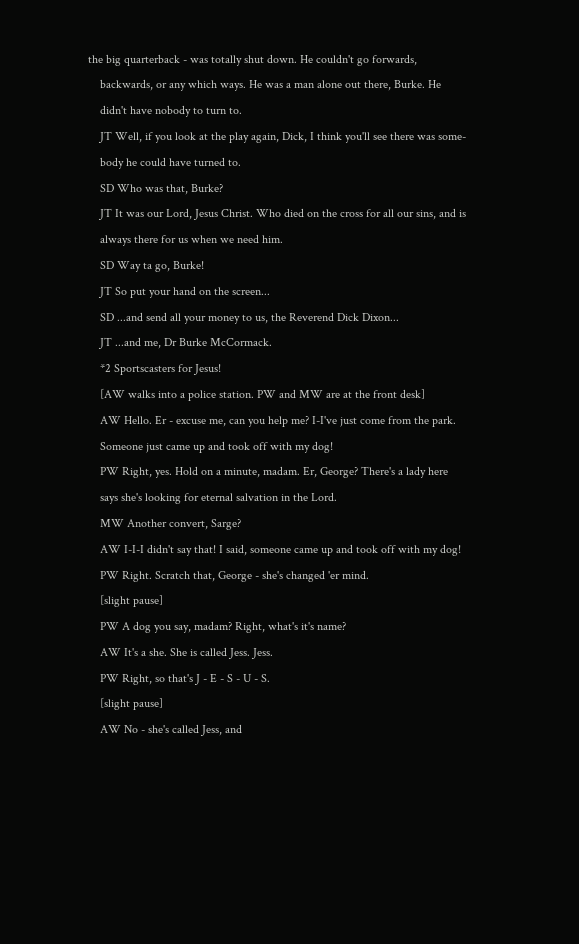the big quarterback - was totally shut down. He couldn't go forwards,
    backwards, or any which ways. He was a man alone out there, Burke. He
    didn't have nobody to turn to.
    JT Well, if you look at the play again, Dick, I think you'll see there was some-
    body he could have turned to.
    SD Who was that, Burke?
    JT It was our Lord, Jesus Christ. Who died on the cross for all our sins, and is
    always there for us when we need him.
    SD Way ta go, Burke!
    JT So put your hand on the screen...
    SD ...and send all your money to us, the Reverend Dick Dixon...
    JT ...and me, Dr Burke McCormack.
    *2 Sportscasters for Jesus!
    [AW walks into a police station. PW and MW are at the front desk]
    AW Hello. Er - excuse me, can you help me? I-I've just come from the park.
    Someone just came up and took off with my dog!
    PW Right, yes. Hold on a minute, madam. Er, George? There's a lady here
    says she's looking for eternal salvation in the Lord.
    MW Another convert, Sarge?
    AW I-I-I didn't say that! I said, someone came up and took off with my dog!
    PW Right. Scratch that, George - she's changed 'er mind.
    [slight pause]
    PW A dog you say, madam? Right, what's it's name?
    AW It's a she. She is called Jess. Jess.
    PW Right, so that's J - E - S - U - S.
    [slight pause]
    AW No - she's called Jess, and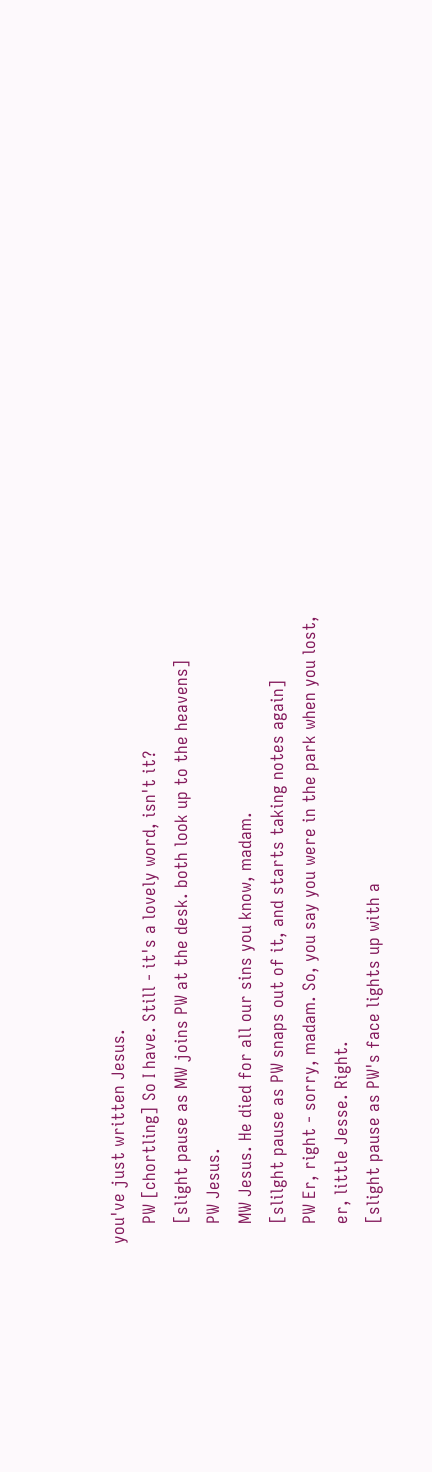you've just written Jesus.
    PW [chortling] So I have. Still - it's a lovely word, isn't it?
    [slight pause as MW joins PW at the desk. both look up to the heavens]
    PW Jesus.
    MW Jesus. He died for all our sins you know, madam.
    [slilght pause as PW snaps out of it, and starts taking notes again]
    PW Er, right - sorry, madam. So, you say you were in the park when you lost,
    er, little Jesse. Right.
    [slight pause as PW's face lights up with a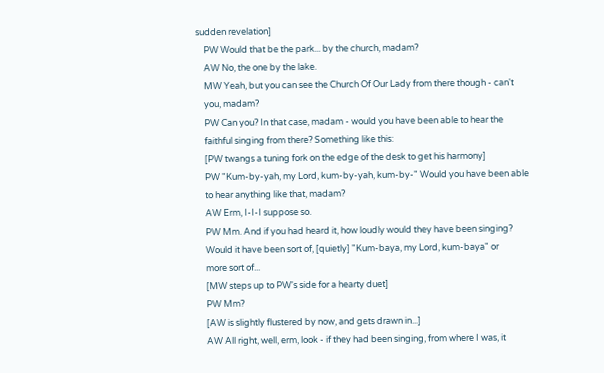sudden revelation]
    PW Would that be the park... by the church, madam?
    AW No, the one by the lake.
    MW Yeah, but you can see the Church Of Our Lady from there though - can't
    you, madam?
    PW Can you? In that case, madam - would you have been able to hear the
    faithful singing from there? Something like this:
    [PW twangs a tuning fork on the edge of the desk to get his harmony]
    PW "Kum-by-yah, my Lord, kum-by-yah, kum-by-" Would you have been able
    to hear anything like that, madam?
    AW Erm, I-I-I suppose so.
    PW Mm. And if you had heard it, how loudly would they have been singing?
    Would it have been sort of, [quietly] "Kum-baya, my Lord, kum-baya" or
    more sort of...
    [MW steps up to PW's side for a hearty duet]
    PW Mm?
    [AW is slightly flustered by now, and gets drawn in...]
    AW All right, well, erm, look - if they had been singing, from where I was, it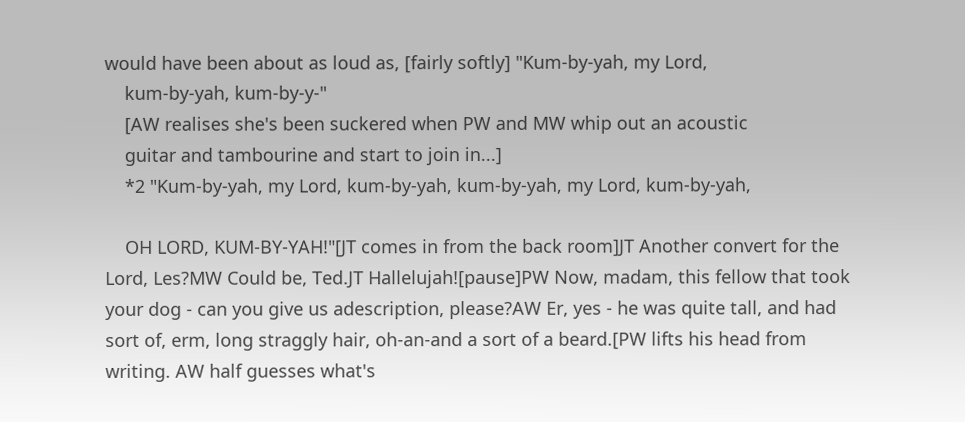would have been about as loud as, [fairly softly] "Kum-by-yah, my Lord,
    kum-by-yah, kum-by-y-"
    [AW realises she's been suckered when PW and MW whip out an acoustic
    guitar and tambourine and start to join in...]
    *2 "Kum-by-yah, my Lord, kum-by-yah, kum-by-yah, my Lord, kum-by-yah,

    OH LORD, KUM-BY-YAH!"[JT comes in from the back room]JT Another convert for the Lord, Les?MW Could be, Ted.JT Hallelujah![pause]PW Now, madam, this fellow that took your dog - can you give us adescription, please?AW Er, yes - he was quite tall, and had sort of, erm, long straggly hair, oh-an-and a sort of a beard.[PW lifts his head from writing. AW half guesses what's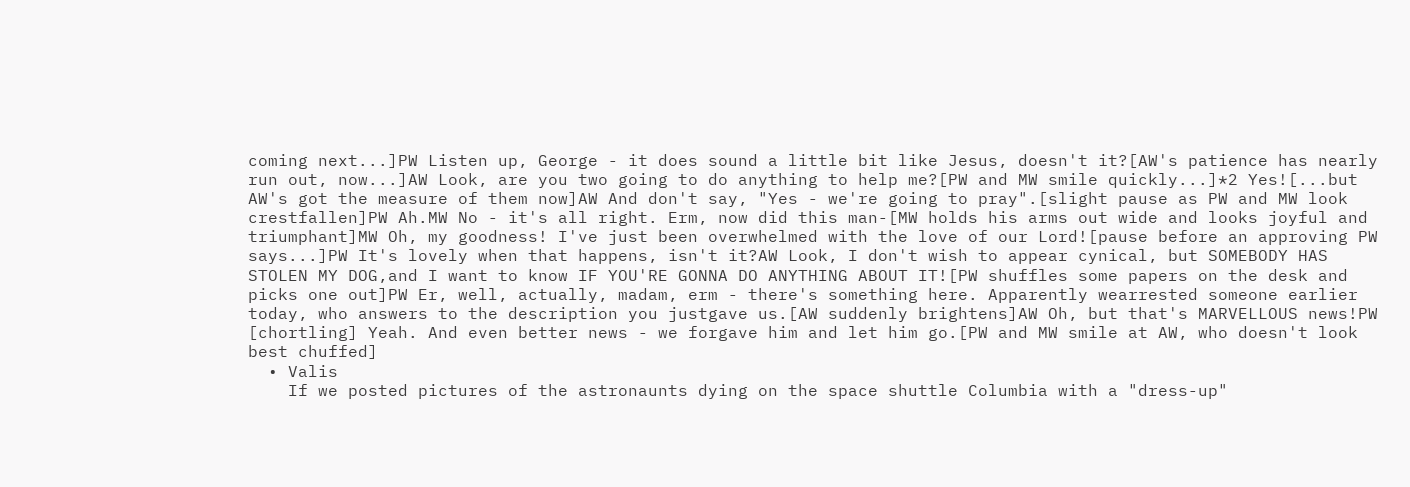coming next...]PW Listen up, George - it does sound a little bit like Jesus, doesn't it?[AW's patience has nearly run out, now...]AW Look, are you two going to do anything to help me?[PW and MW smile quickly...]*2 Yes![...but AW's got the measure of them now]AW And don't say, "Yes - we're going to pray".[slight pause as PW and MW look crestfallen]PW Ah.MW No - it's all right. Erm, now did this man-[MW holds his arms out wide and looks joyful and triumphant]MW Oh, my goodness! I've just been overwhelmed with the love of our Lord![pause before an approving PW says...]PW It's lovely when that happens, isn't it?AW Look, I don't wish to appear cynical, but SOMEBODY HAS STOLEN MY DOG,and I want to know IF YOU'RE GONNA DO ANYTHING ABOUT IT![PW shuffles some papers on the desk and picks one out]PW Er, well, actually, madam, erm - there's something here. Apparently wearrested someone earlier today, who answers to the description you justgave us.[AW suddenly brightens]AW Oh, but that's MARVELLOUS news!PW [chortling] Yeah. And even better news - we forgave him and let him go.[PW and MW smile at AW, who doesn't look best chuffed]
  • Valis
    If we posted pictures of the astronaunts dying on the space shuttle Columbia with a "dress-up"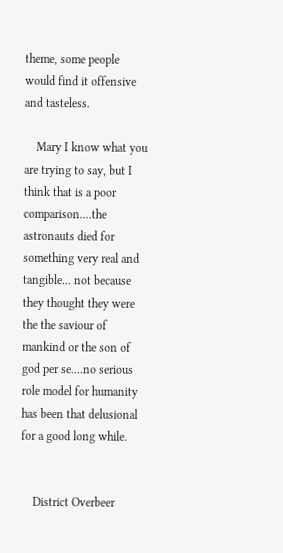theme, some people would find it offensive and tasteless.

    Mary I know what you are trying to say, but I think that is a poor comparison....the astronauts died for something very real and tangible... not because they thought they were the the saviour of mankind or the son of god per se....no serious role model for humanity has been that delusional for a good long while.


    District Overbeer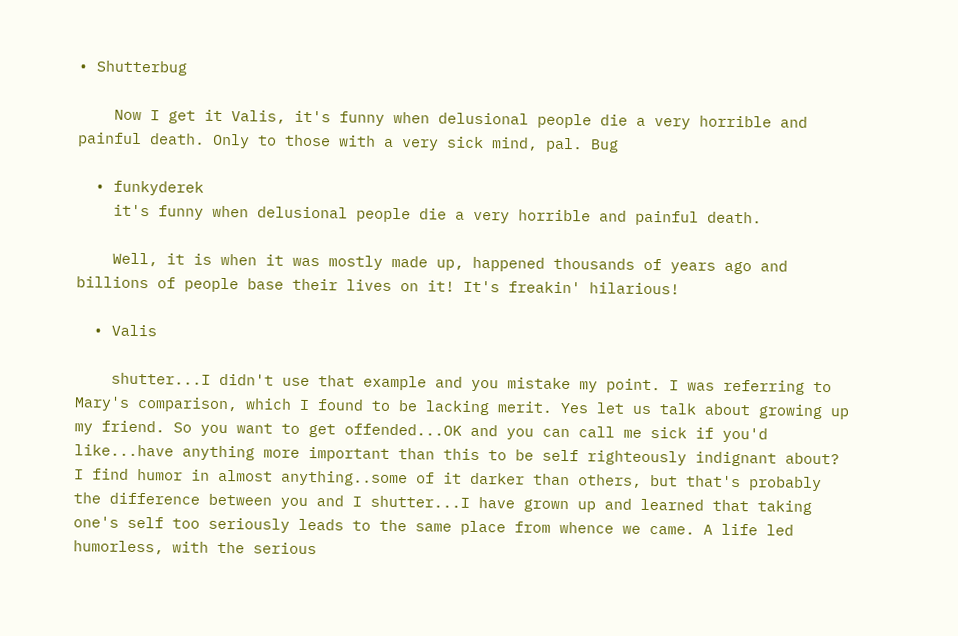• Shutterbug

    Now I get it Valis, it's funny when delusional people die a very horrible and painful death. Only to those with a very sick mind, pal. Bug

  • funkyderek
    it's funny when delusional people die a very horrible and painful death.

    Well, it is when it was mostly made up, happened thousands of years ago and billions of people base their lives on it! It's freakin' hilarious!

  • Valis

    shutter...I didn't use that example and you mistake my point. I was referring to Mary's comparison, which I found to be lacking merit. Yes let us talk about growing up my friend. So you want to get offended...OK and you can call me sick if you'd like...have anything more important than this to be self righteously indignant about? I find humor in almost anything..some of it darker than others, but that's probably the difference between you and I shutter...I have grown up and learned that taking one's self too seriously leads to the same place from whence we came. A life led humorless, with the serious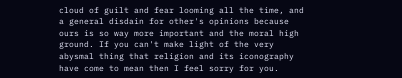cloud of guilt and fear looming all the time, and a general disdain for other's opinions because ours is so way more important and the moral high ground. If you can't make light of the very abysmal thing that religion and its iconography have come to mean then I feel sorry for you.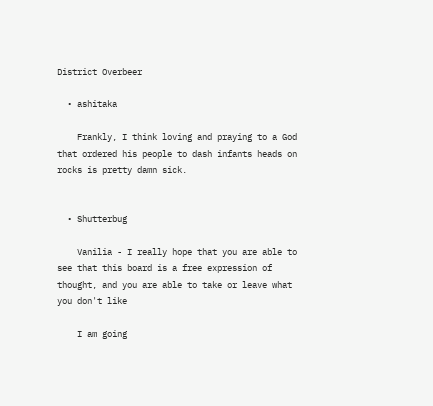District Overbeer

  • ashitaka

    Frankly, I think loving and praying to a God that ordered his people to dash infants heads on rocks is pretty damn sick.


  • Shutterbug

    Vanilia - I really hope that you are able to see that this board is a free expression of thought, and you are able to take or leave what you don't like

    I am going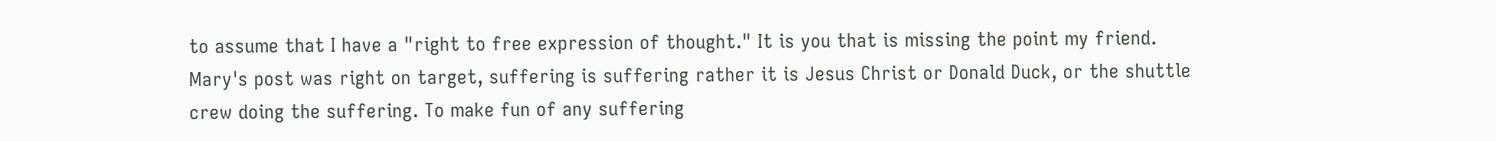to assume that I have a "right to free expression of thought." It is you that is missing the point my friend. Mary's post was right on target, suffering is suffering rather it is Jesus Christ or Donald Duck, or the shuttle crew doing the suffering. To make fun of any suffering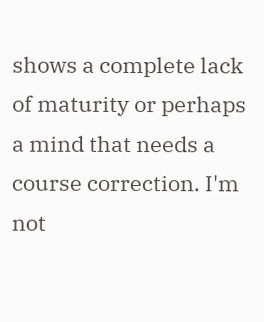shows a complete lack of maturity or perhaps a mind that needs a course correction. I'm not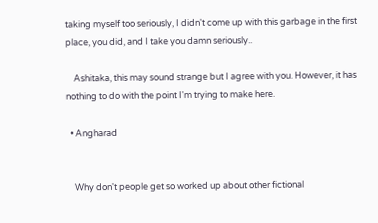taking myself too seriously, I didn't come up with this garbage in the first place, you did, and I take you damn seriously..

    Ashitaka, this may sound strange but I agree with you. However, it has nothing to do with the point I'm trying to make here.

  • Angharad


    Why don't people get so worked up about other fictional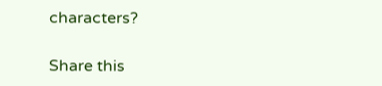characters?

Share this